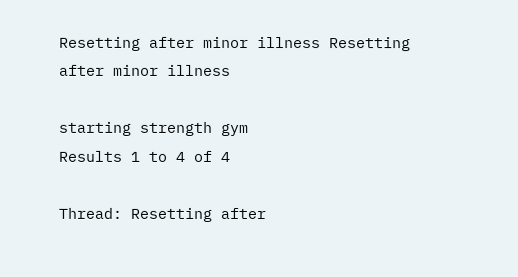Resetting after minor illness Resetting after minor illness

starting strength gym
Results 1 to 4 of 4

Thread: Resetting after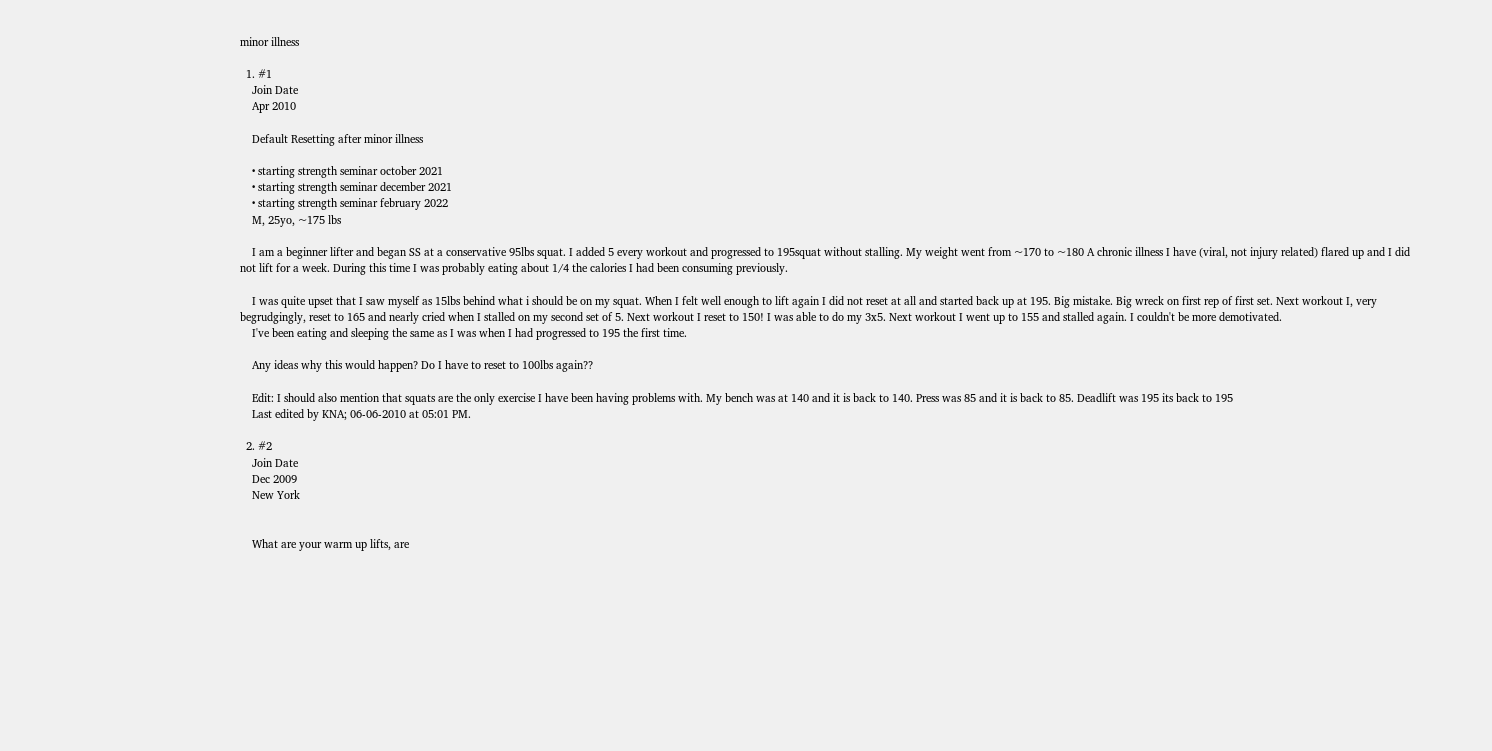minor illness

  1. #1
    Join Date
    Apr 2010

    Default Resetting after minor illness

    • starting strength seminar october 2021
    • starting strength seminar december 2021
    • starting strength seminar february 2022
    M, 25yo, ~175 lbs

    I am a beginner lifter and began SS at a conservative 95lbs squat. I added 5 every workout and progressed to 195squat without stalling. My weight went from ~170 to ~180 A chronic illness I have (viral, not injury related) flared up and I did not lift for a week. During this time I was probably eating about 1/4 the calories I had been consuming previously.

    I was quite upset that I saw myself as 15lbs behind what i should be on my squat. When I felt well enough to lift again I did not reset at all and started back up at 195. Big mistake. Big wreck on first rep of first set. Next workout I, very begrudgingly, reset to 165 and nearly cried when I stalled on my second set of 5. Next workout I reset to 150! I was able to do my 3x5. Next workout I went up to 155 and stalled again. I couldn't be more demotivated.
    I've been eating and sleeping the same as I was when I had progressed to 195 the first time.

    Any ideas why this would happen? Do I have to reset to 100lbs again??

    Edit: I should also mention that squats are the only exercise I have been having problems with. My bench was at 140 and it is back to 140. Press was 85 and it is back to 85. Deadlift was 195 its back to 195
    Last edited by KNA; 06-06-2010 at 05:01 PM.

  2. #2
    Join Date
    Dec 2009
    New York


    What are your warm up lifts, are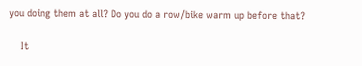you doing them at all? Do you do a row/bike warm up before that?

    It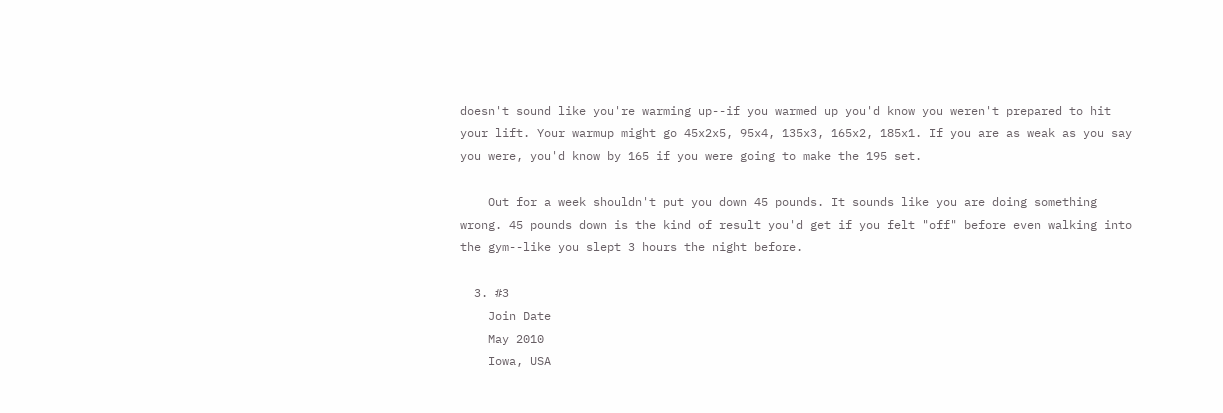doesn't sound like you're warming up--if you warmed up you'd know you weren't prepared to hit your lift. Your warmup might go 45x2x5, 95x4, 135x3, 165x2, 185x1. If you are as weak as you say you were, you'd know by 165 if you were going to make the 195 set.

    Out for a week shouldn't put you down 45 pounds. It sounds like you are doing something wrong. 45 pounds down is the kind of result you'd get if you felt "off" before even walking into the gym--like you slept 3 hours the night before.

  3. #3
    Join Date
    May 2010
    Iowa, USA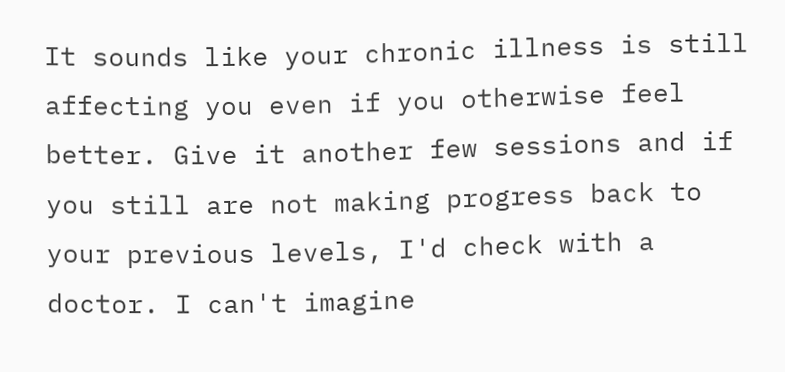It sounds like your chronic illness is still affecting you even if you otherwise feel better. Give it another few sessions and if you still are not making progress back to your previous levels, I'd check with a doctor. I can't imagine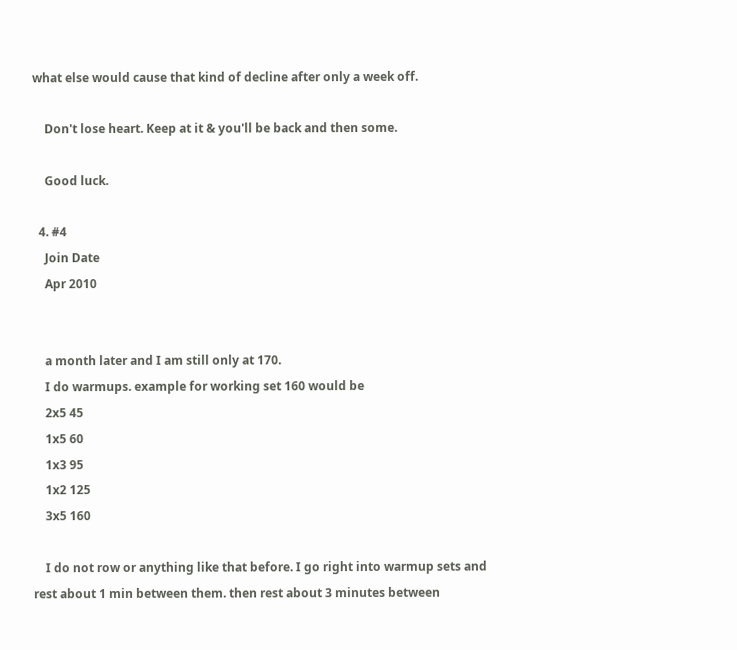what else would cause that kind of decline after only a week off.

    Don't lose heart. Keep at it & you'll be back and then some.

    Good luck.

  4. #4
    Join Date
    Apr 2010


    a month later and I am still only at 170.
    I do warmups. example for working set 160 would be
    2x5 45
    1x5 60
    1x3 95
    1x2 125
    3x5 160

    I do not row or anything like that before. I go right into warmup sets and rest about 1 min between them. then rest about 3 minutes between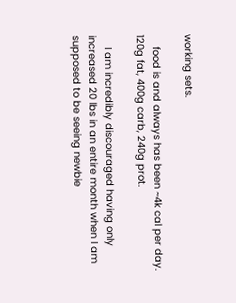working sets.

    food is and always has been ~4k cal per day. 120g fat, 400g carb, 240g prot.

    I am incredibly discouraged having only increased 20 lbs in an entire month when I am supposed to be seeing newbie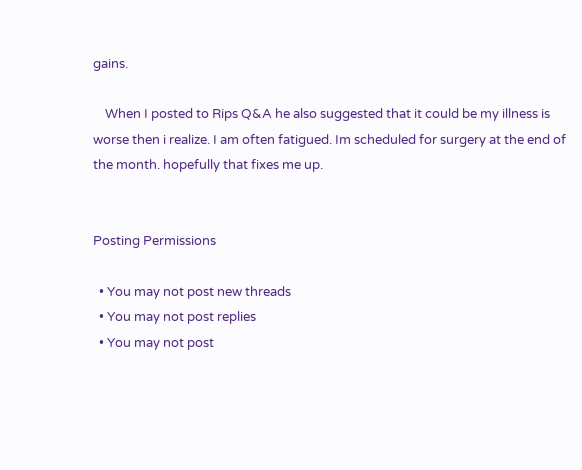gains.

    When I posted to Rips Q&A he also suggested that it could be my illness is worse then i realize. I am often fatigued. Im scheduled for surgery at the end of the month. hopefully that fixes me up.


Posting Permissions

  • You may not post new threads
  • You may not post replies
  • You may not post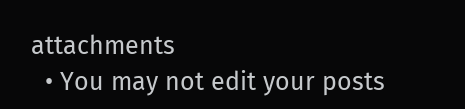attachments
  • You may not edit your posts